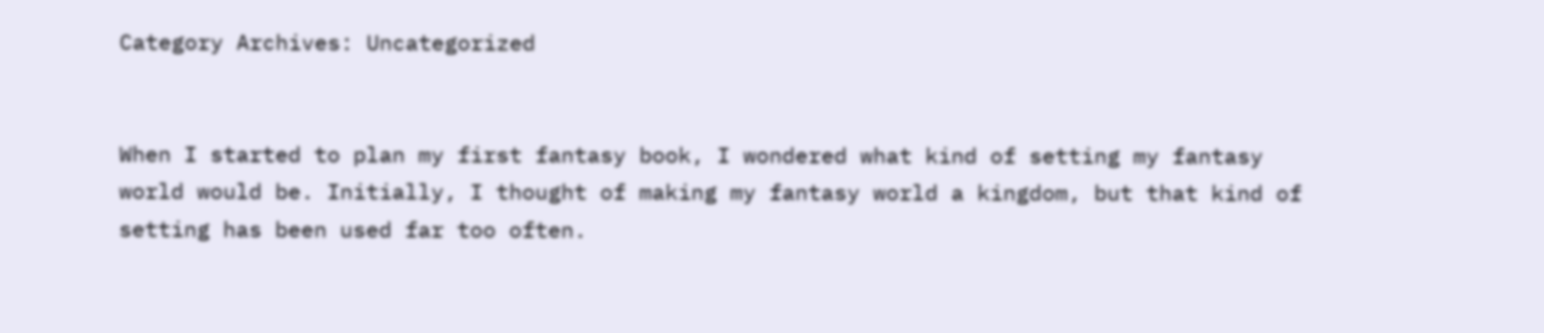Category Archives: Uncategorized


When I started to plan my first fantasy book, I wondered what kind of setting my fantasy world would be. Initially, I thought of making my fantasy world a kingdom, but that kind of setting has been used far too often.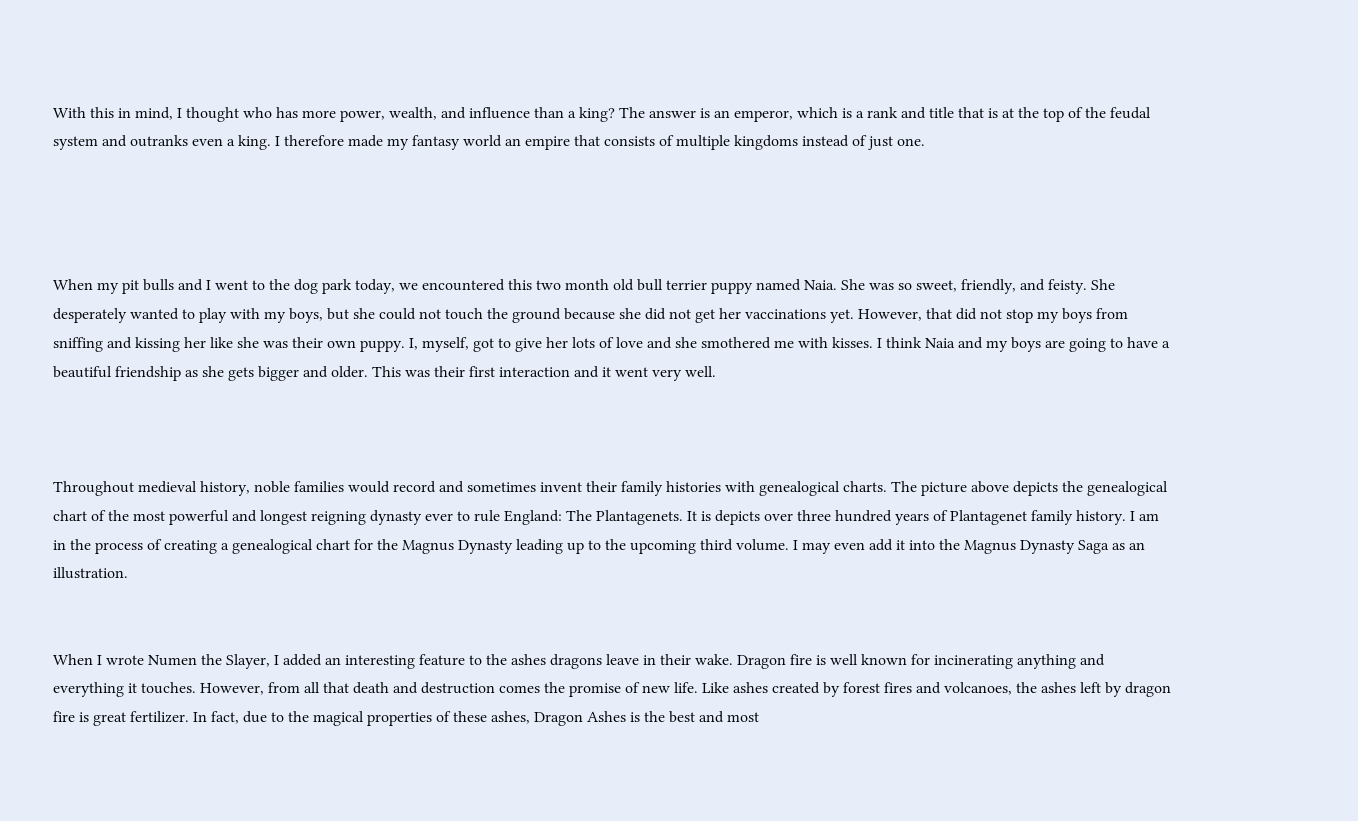With this in mind, I thought who has more power, wealth, and influence than a king? The answer is an emperor, which is a rank and title that is at the top of the feudal system and outranks even a king. I therefore made my fantasy world an empire that consists of multiple kingdoms instead of just one.




When my pit bulls and I went to the dog park today, we encountered this two month old bull terrier puppy named Naia. She was so sweet, friendly, and feisty. She desperately wanted to play with my boys, but she could not touch the ground because she did not get her vaccinations yet. However, that did not stop my boys from sniffing and kissing her like she was their own puppy. I, myself, got to give her lots of love and she smothered me with kisses. I think Naia and my boys are going to have a beautiful friendship as she gets bigger and older. This was their first interaction and it went very well.



Throughout medieval history, noble families would record and sometimes invent their family histories with genealogical charts. The picture above depicts the genealogical chart of the most powerful and longest reigning dynasty ever to rule England: The Plantagenets. It is depicts over three hundred years of Plantagenet family history. I am in the process of creating a genealogical chart for the Magnus Dynasty leading up to the upcoming third volume. I may even add it into the Magnus Dynasty Saga as an illustration.


When I wrote Numen the Slayer, I added an interesting feature to the ashes dragons leave in their wake. Dragon fire is well known for incinerating anything and everything it touches. However, from all that death and destruction comes the promise of new life. Like ashes created by forest fires and volcanoes, the ashes left by dragon fire is great fertilizer. In fact, due to the magical properties of these ashes, Dragon Ashes is the best and most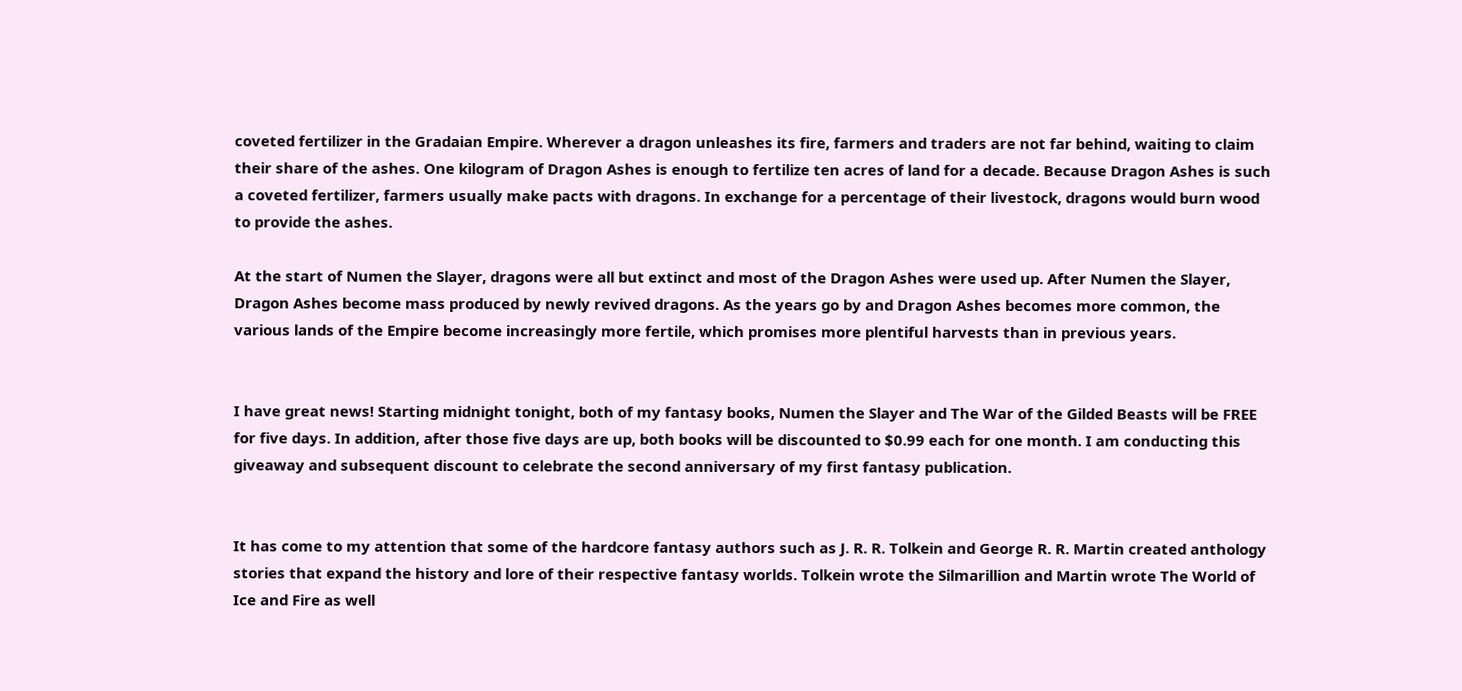coveted fertilizer in the Gradaian Empire. Wherever a dragon unleashes its fire, farmers and traders are not far behind, waiting to claim their share of the ashes. One kilogram of Dragon Ashes is enough to fertilize ten acres of land for a decade. Because Dragon Ashes is such a coveted fertilizer, farmers usually make pacts with dragons. In exchange for a percentage of their livestock, dragons would burn wood to provide the ashes.

At the start of Numen the Slayer, dragons were all but extinct and most of the Dragon Ashes were used up. After Numen the Slayer, Dragon Ashes become mass produced by newly revived dragons. As the years go by and Dragon Ashes becomes more common, the various lands of the Empire become increasingly more fertile, which promises more plentiful harvests than in previous years.


I have great news! Starting midnight tonight, both of my fantasy books, Numen the Slayer and The War of the Gilded Beasts will be FREE for five days. In addition, after those five days are up, both books will be discounted to $0.99 each for one month. I am conducting this giveaway and subsequent discount to celebrate the second anniversary of my first fantasy publication.


It has come to my attention that some of the hardcore fantasy authors such as J. R. R. Tolkein and George R. R. Martin created anthology stories that expand the history and lore of their respective fantasy worlds. Tolkein wrote the Silmarillion and Martin wrote The World of Ice and Fire as well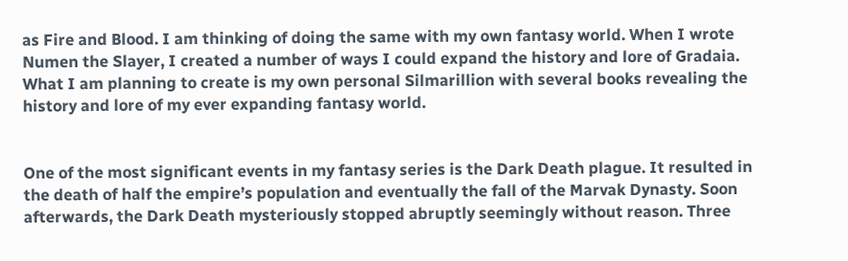as Fire and Blood. I am thinking of doing the same with my own fantasy world. When I wrote Numen the Slayer, I created a number of ways I could expand the history and lore of Gradaia. What I am planning to create is my own personal Silmarillion with several books revealing the history and lore of my ever expanding fantasy world.


One of the most significant events in my fantasy series is the Dark Death plague. It resulted in the death of half the empire’s population and eventually the fall of the Marvak Dynasty. Soon afterwards, the Dark Death mysteriously stopped abruptly seemingly without reason. Three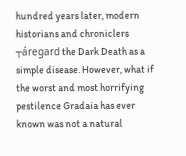hundred years later, modern historians and chroniclers ┬áregard the Dark Death as a simple disease. However, what if the worst and most horrifying pestilence Gradaia has ever known was not a natural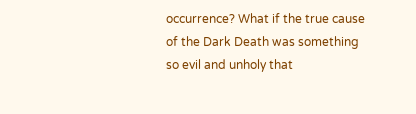occurrence? What if the true cause of the Dark Death was something so evil and unholy that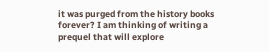it was purged from the history books forever? I am thinking of writing a prequel that will explore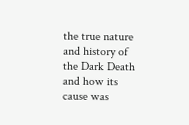the true nature and history of the Dark Death and how its cause was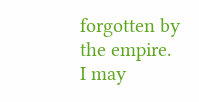forgotten by the empire. I may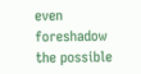even foreshadow the possible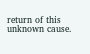return of this unknown cause.